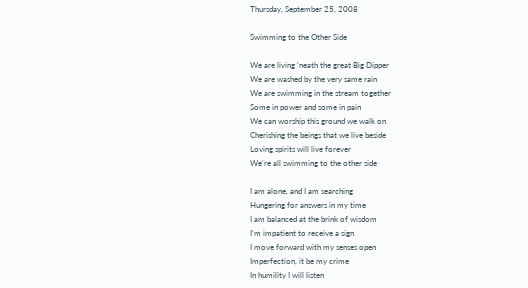Thursday, September 25, 2008

Swimming to the Other Side

We are living 'neath the great Big Dipper
We are washed by the very same rain
We are swimming in the stream together
Some in power and some in pain
We can worship this ground we walk on
Cherishing the beings that we live beside
Loving spirits will live forever
We're all swimming to the other side

I am alone, and I am searching
Hungering for answers in my time
I am balanced at the brink of wisdom
I'm impatient to receive a sign
I move forward with my senses open
Imperfection, it be my crime
In humility I will listen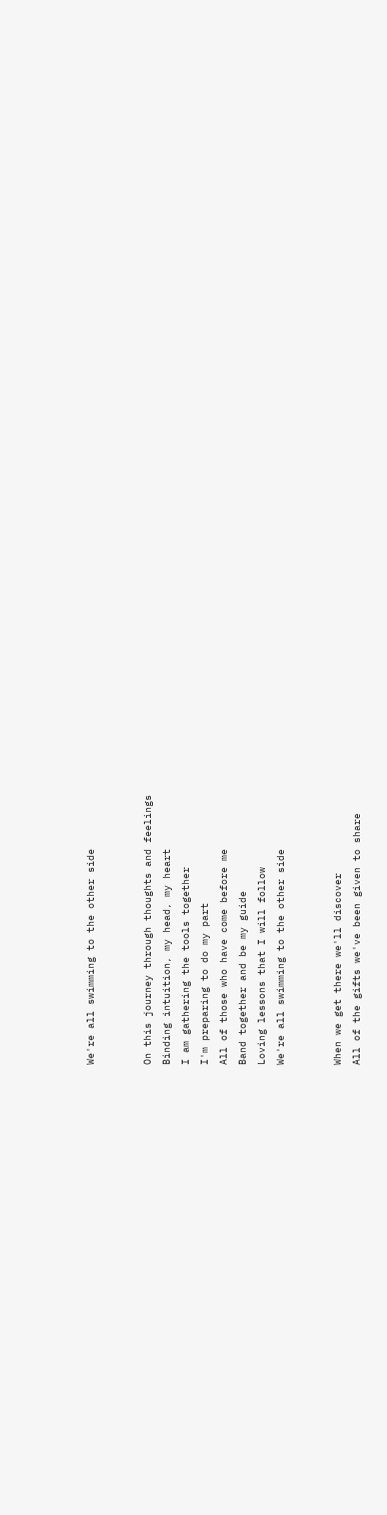We're all swimming to the other side


On this journey through thoughts and feelings
Binding intuition, my head, my heart
I am gathering the tools together
I'm preparing to do my part
All of those who have come before me
Band together and be my guide
Loving lessons that I will follow
We're all swimming to the other side


When we get there we'll discover
All of the gifts we've been given to share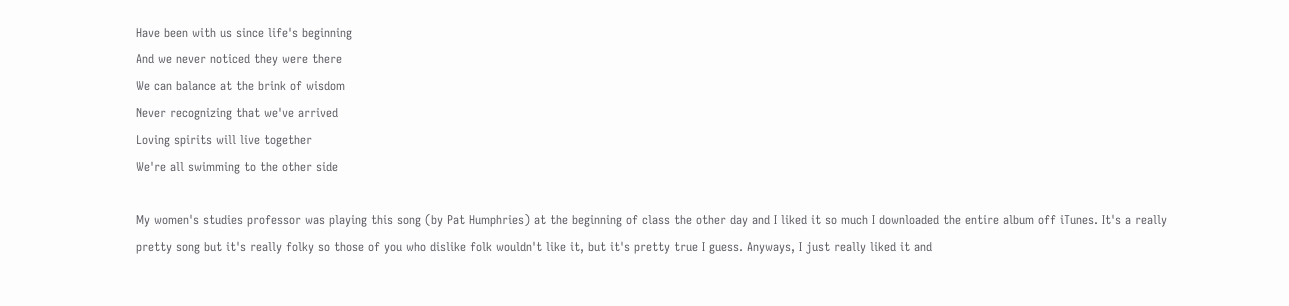Have been with us since life's beginning
And we never noticed they were there
We can balance at the brink of wisdom
Never recognizing that we've arrived
Loving spirits will live together
We're all swimming to the other side

My women's studies professor was playing this song (by Pat Humphries) at the beginning of class the other day and I liked it so much I downloaded the entire album off iTunes. It's a really pretty song but it's really folky so those of you who dislike folk wouldn't like it, but it's pretty true I guess. Anyways, I just really liked it and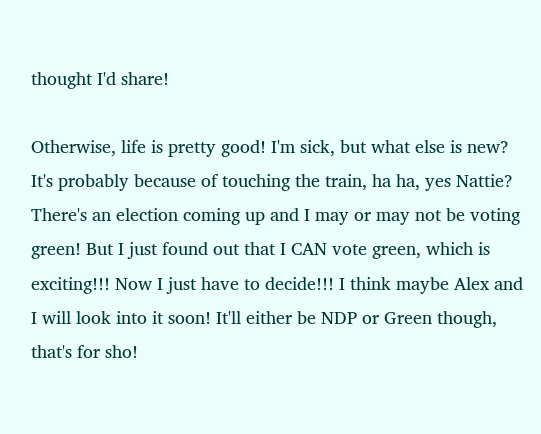thought I'd share!

Otherwise, life is pretty good! I'm sick, but what else is new? It's probably because of touching the train, ha ha, yes Nattie? There's an election coming up and I may or may not be voting green! But I just found out that I CAN vote green, which is exciting!!! Now I just have to decide!!! I think maybe Alex and I will look into it soon! It'll either be NDP or Green though, that's for sho!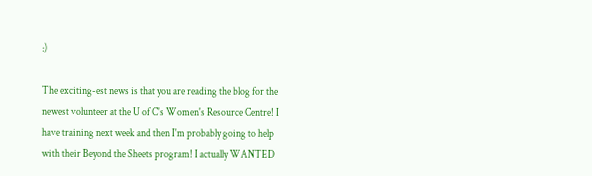:)

The exciting-est news is that you are reading the blog for the newest volunteer at the U of C's Women's Resource Centre! I have training next week and then I'm probably going to help with their Beyond the Sheets program! I actually WANTED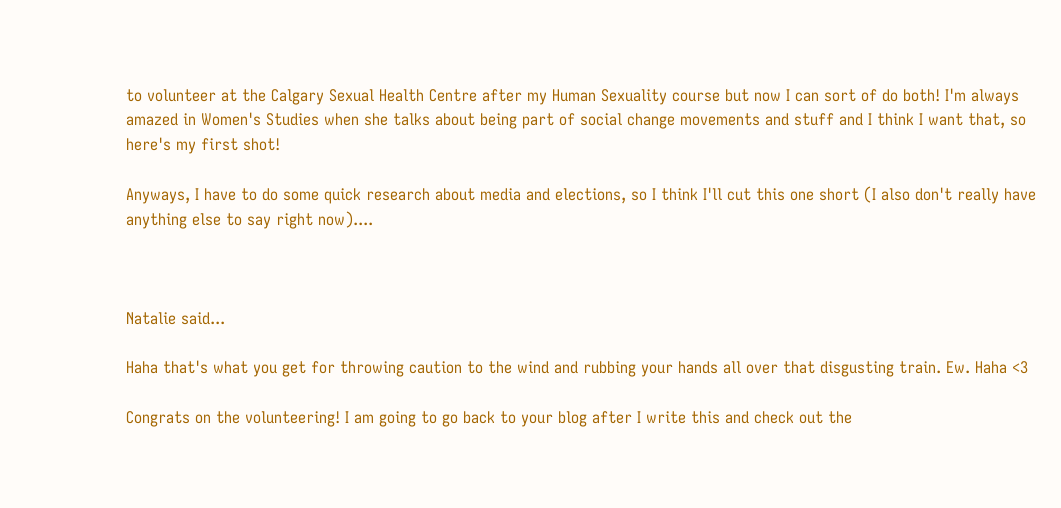to volunteer at the Calgary Sexual Health Centre after my Human Sexuality course but now I can sort of do both! I'm always amazed in Women's Studies when she talks about being part of social change movements and stuff and I think I want that, so here's my first shot!

Anyways, I have to do some quick research about media and elections, so I think I'll cut this one short (I also don't really have anything else to say right now)....



Natalie said...

Haha that's what you get for throwing caution to the wind and rubbing your hands all over that disgusting train. Ew. Haha <3

Congrats on the volunteering! I am going to go back to your blog after I write this and check out the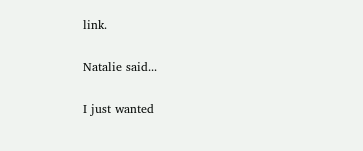link.

Natalie said...

I just wanted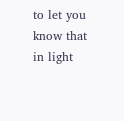to let you know that in light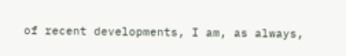of recent developments, I am, as always,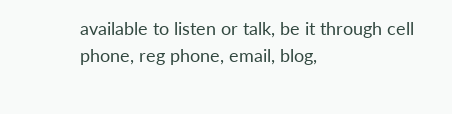available to listen or talk, be it through cell phone, reg phone, email, blog,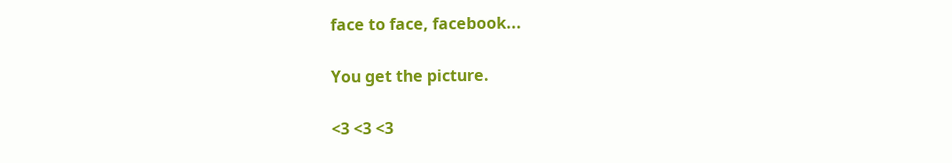face to face, facebook...

You get the picture.

<3 <3 <3